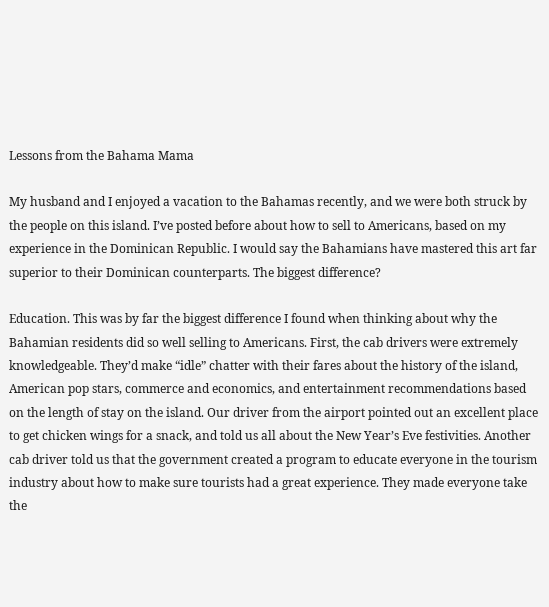Lessons from the Bahama Mama

My husband and I enjoyed a vacation to the Bahamas recently, and we were both struck by the people on this island. I’ve posted before about how to sell to Americans, based on my experience in the Dominican Republic. I would say the Bahamians have mastered this art far superior to their Dominican counterparts. The biggest difference?

Education. This was by far the biggest difference I found when thinking about why the Bahamian residents did so well selling to Americans. First, the cab drivers were extremely knowledgeable. They’d make “idle” chatter with their fares about the history of the island, American pop stars, commerce and economics, and entertainment recommendations based on the length of stay on the island. Our driver from the airport pointed out an excellent place to get chicken wings for a snack, and told us all about the New Year’s Eve festivities. Another cab driver told us that the government created a program to educate everyone in the tourism industry about how to make sure tourists had a great experience. They made everyone take the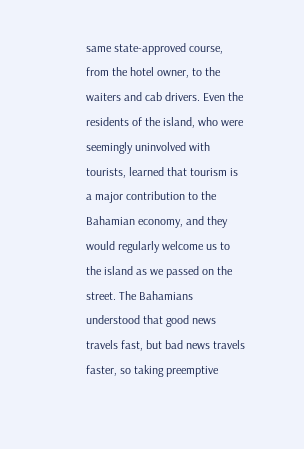same state-approved course, from the hotel owner, to the waiters and cab drivers. Even the residents of the island, who were seemingly uninvolved with tourists, learned that tourism is a major contribution to the Bahamian economy, and they would regularly welcome us to the island as we passed on the street. The Bahamians understood that good news travels fast, but bad news travels faster, so taking preemptive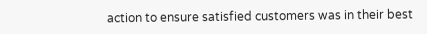action to ensure satisfied customers was in their best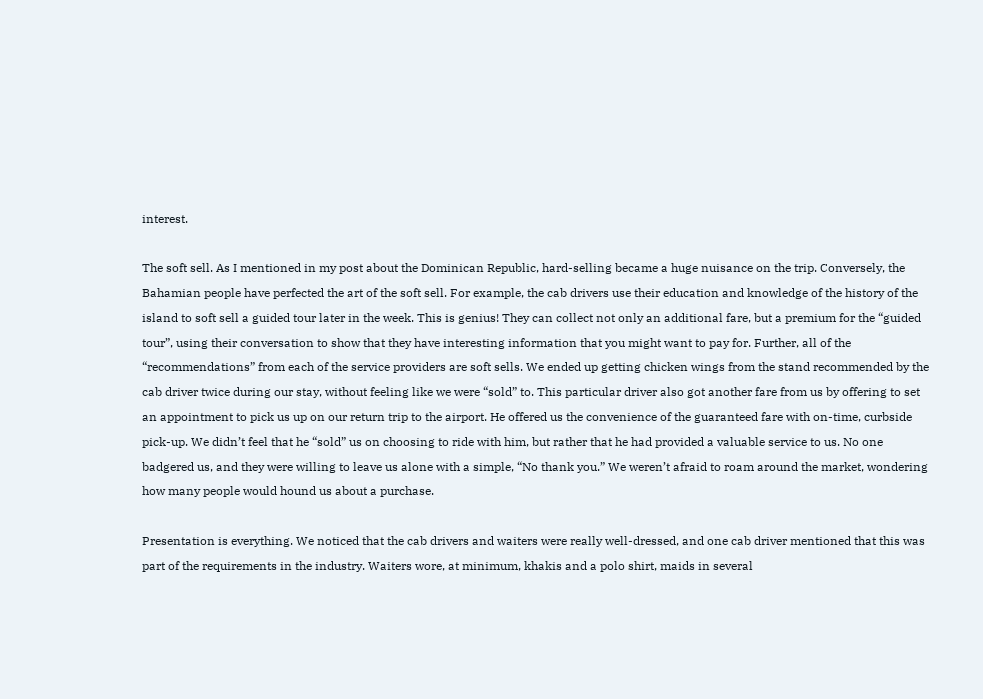interest.

The soft sell. As I mentioned in my post about the Dominican Republic, hard-selling became a huge nuisance on the trip. Conversely, the Bahamian people have perfected the art of the soft sell. For example, the cab drivers use their education and knowledge of the history of the island to soft sell a guided tour later in the week. This is genius! They can collect not only an additional fare, but a premium for the “guided tour”, using their conversation to show that they have interesting information that you might want to pay for. Further, all of the “recommendations” from each of the service providers are soft sells. We ended up getting chicken wings from the stand recommended by the cab driver twice during our stay, without feeling like we were “sold” to. This particular driver also got another fare from us by offering to set an appointment to pick us up on our return trip to the airport. He offered us the convenience of the guaranteed fare with on-time, curbside pick-up. We didn’t feel that he “sold” us on choosing to ride with him, but rather that he had provided a valuable service to us. No one badgered us, and they were willing to leave us alone with a simple, “No thank you.” We weren’t afraid to roam around the market, wondering how many people would hound us about a purchase.

Presentation is everything. We noticed that the cab drivers and waiters were really well-dressed, and one cab driver mentioned that this was part of the requirements in the industry. Waiters wore, at minimum, khakis and a polo shirt, maids in several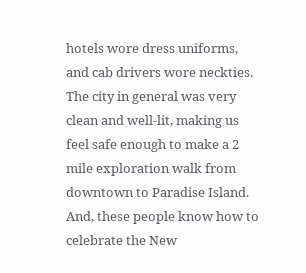hotels wore dress uniforms, and cab drivers wore neckties. The city in general was very clean and well-lit, making us feel safe enough to make a 2 mile exploration walk from downtown to Paradise Island. And, these people know how to celebrate the New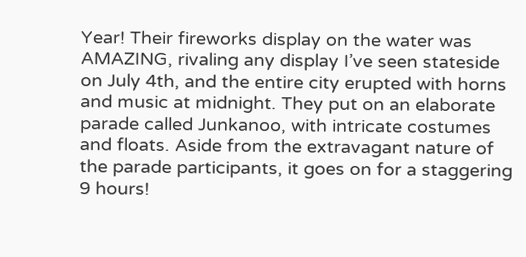Year! Their fireworks display on the water was AMAZING, rivaling any display I’ve seen stateside on July 4th, and the entire city erupted with horns and music at midnight. They put on an elaborate parade called Junkanoo, with intricate costumes and floats. Aside from the extravagant nature of the parade participants, it goes on for a staggering 9 hours!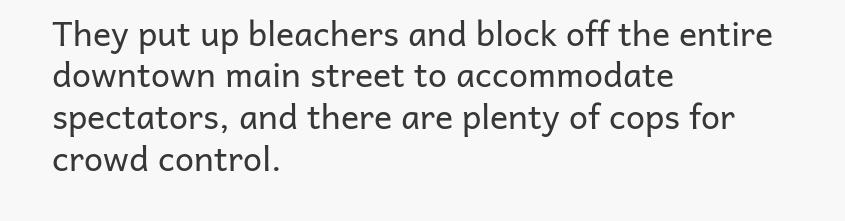They put up bleachers and block off the entire downtown main street to accommodate spectators, and there are plenty of cops for crowd control.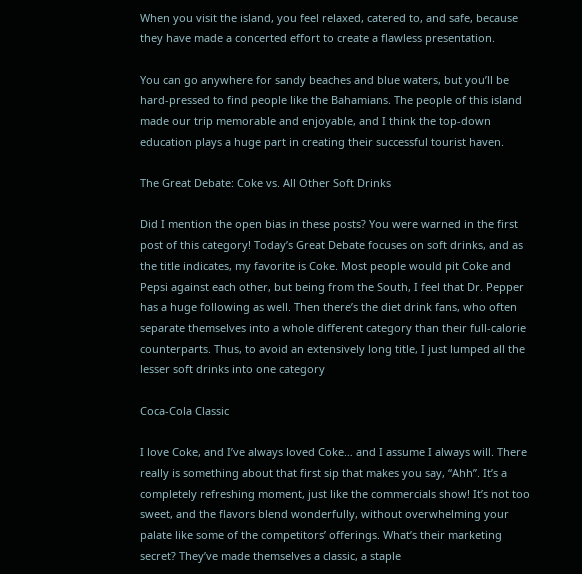When you visit the island, you feel relaxed, catered to, and safe, because they have made a concerted effort to create a flawless presentation.

You can go anywhere for sandy beaches and blue waters, but you’ll be hard-pressed to find people like the Bahamians. The people of this island made our trip memorable and enjoyable, and I think the top-down education plays a huge part in creating their successful tourist haven.

The Great Debate: Coke vs. All Other Soft Drinks

Did I mention the open bias in these posts? You were warned in the first post of this category! Today’s Great Debate focuses on soft drinks, and as the title indicates, my favorite is Coke. Most people would pit Coke and Pepsi against each other, but being from the South, I feel that Dr. Pepper has a huge following as well. Then there’s the diet drink fans, who often separate themselves into a whole different category than their full-calorie counterparts. Thus, to avoid an extensively long title, I just lumped all the lesser soft drinks into one category

Coca-Cola Classic

I love Coke, and I’ve always loved Coke… and I assume I always will. There really is something about that first sip that makes you say, “Ahh”. It’s a completely refreshing moment, just like the commercials show! It’s not too sweet, and the flavors blend wonderfully, without overwhelming your palate like some of the competitors’ offerings. What’s their marketing secret? They’ve made themselves a classic, a staple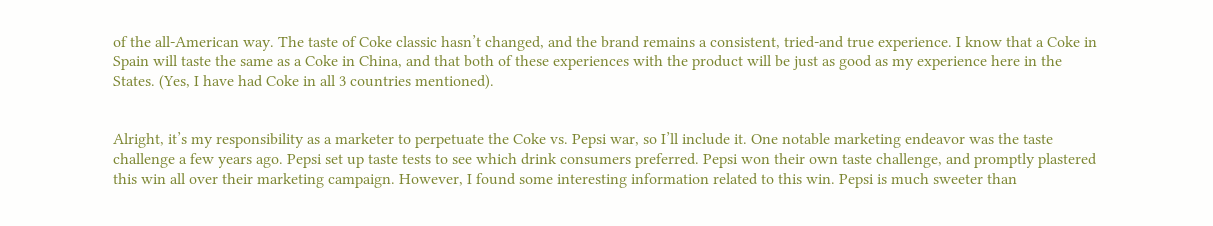of the all-American way. The taste of Coke classic hasn’t changed, and the brand remains a consistent, tried-and true experience. I know that a Coke in Spain will taste the same as a Coke in China, and that both of these experiences with the product will be just as good as my experience here in the States. (Yes, I have had Coke in all 3 countries mentioned).


Alright, it’s my responsibility as a marketer to perpetuate the Coke vs. Pepsi war, so I’ll include it. One notable marketing endeavor was the taste challenge a few years ago. Pepsi set up taste tests to see which drink consumers preferred. Pepsi won their own taste challenge, and promptly plastered this win all over their marketing campaign. However, I found some interesting information related to this win. Pepsi is much sweeter than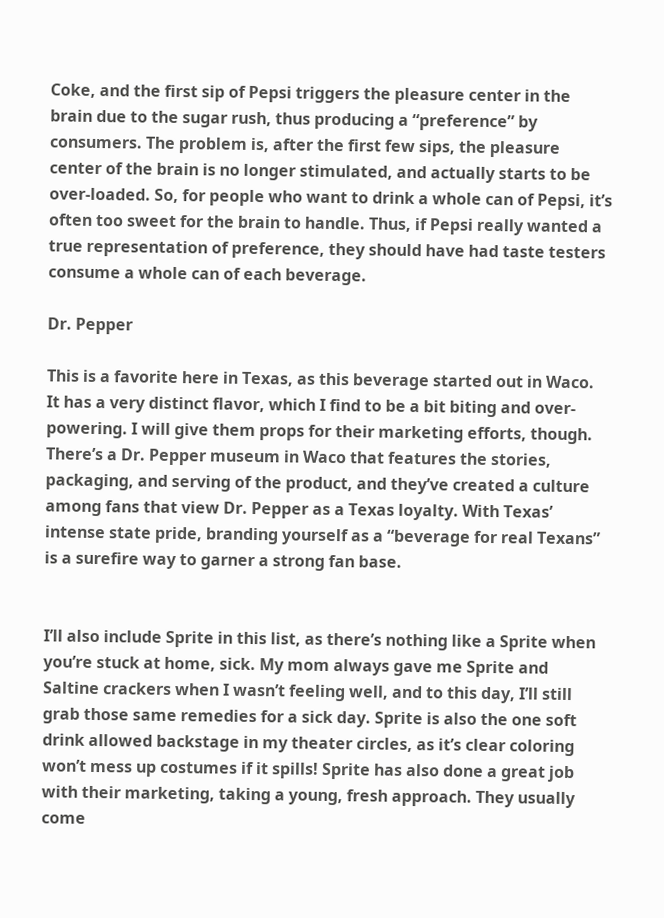Coke, and the first sip of Pepsi triggers the pleasure center in the brain due to the sugar rush, thus producing a “preference” by consumers. The problem is, after the first few sips, the pleasure center of the brain is no longer stimulated, and actually starts to be over-loaded. So, for people who want to drink a whole can of Pepsi, it’s often too sweet for the brain to handle. Thus, if Pepsi really wanted a true representation of preference, they should have had taste testers consume a whole can of each beverage.

Dr. Pepper

This is a favorite here in Texas, as this beverage started out in Waco. It has a very distinct flavor, which I find to be a bit biting and over-powering. I will give them props for their marketing efforts, though. There’s a Dr. Pepper museum in Waco that features the stories, packaging, and serving of the product, and they’ve created a culture among fans that view Dr. Pepper as a Texas loyalty. With Texas’ intense state pride, branding yourself as a “beverage for real Texans” is a surefire way to garner a strong fan base.


I’ll also include Sprite in this list, as there’s nothing like a Sprite when you’re stuck at home, sick. My mom always gave me Sprite and Saltine crackers when I wasn’t feeling well, and to this day, I’ll still grab those same remedies for a sick day. Sprite is also the one soft drink allowed backstage in my theater circles, as it’s clear coloring won’t mess up costumes if it spills! Sprite has also done a great job with their marketing, taking a young, fresh approach. They usually come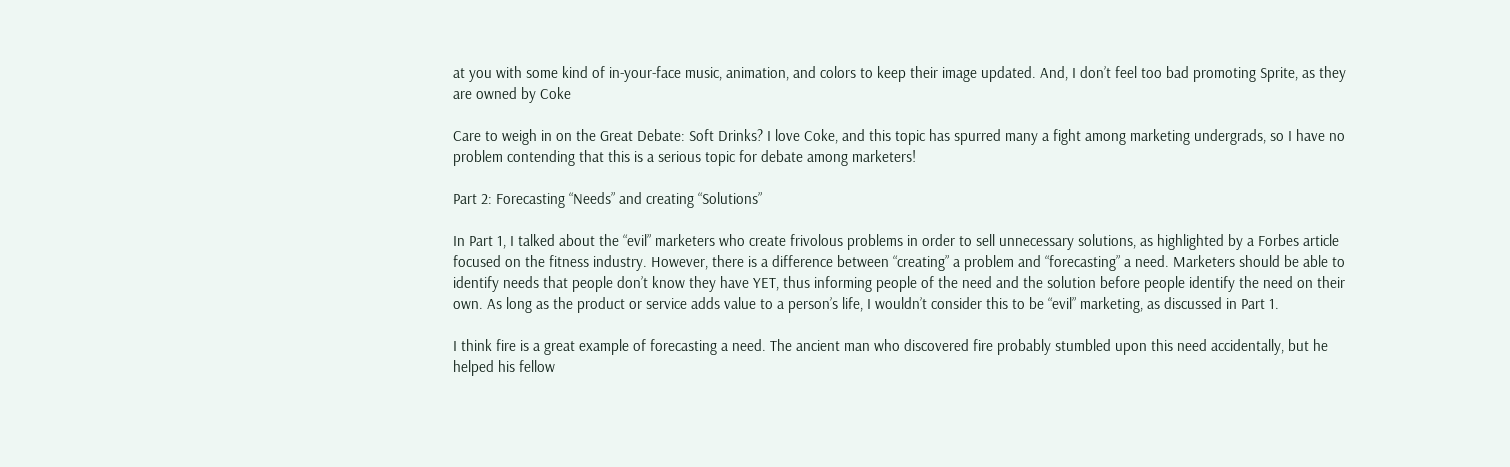at you with some kind of in-your-face music, animation, and colors to keep their image updated. And, I don’t feel too bad promoting Sprite, as they are owned by Coke

Care to weigh in on the Great Debate: Soft Drinks? I love Coke, and this topic has spurred many a fight among marketing undergrads, so I have no problem contending that this is a serious topic for debate among marketers!

Part 2: Forecasting “Needs” and creating “Solutions”

In Part 1, I talked about the “evil” marketers who create frivolous problems in order to sell unnecessary solutions, as highlighted by a Forbes article focused on the fitness industry. However, there is a difference between “creating” a problem and “forecasting” a need. Marketers should be able to identify needs that people don’t know they have YET, thus informing people of the need and the solution before people identify the need on their own. As long as the product or service adds value to a person’s life, I wouldn’t consider this to be “evil” marketing, as discussed in Part 1.

I think fire is a great example of forecasting a need. The ancient man who discovered fire probably stumbled upon this need accidentally, but he helped his fellow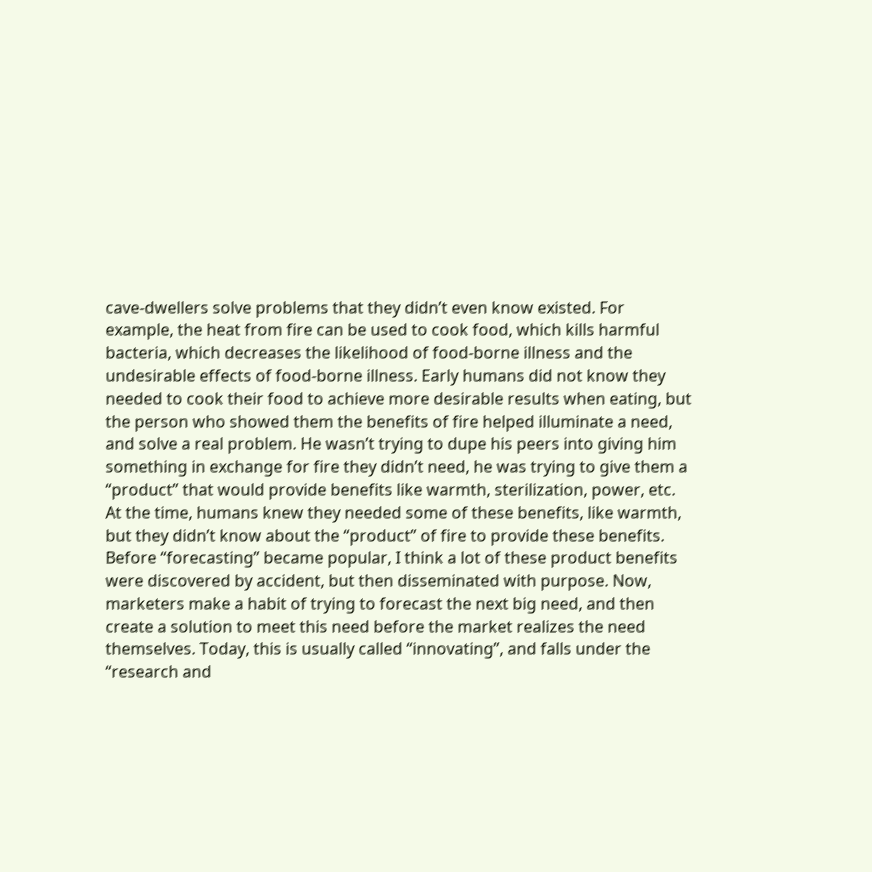cave-dwellers solve problems that they didn’t even know existed. For example, the heat from fire can be used to cook food, which kills harmful bacteria, which decreases the likelihood of food-borne illness and the undesirable effects of food-borne illness. Early humans did not know they needed to cook their food to achieve more desirable results when eating, but the person who showed them the benefits of fire helped illuminate a need, and solve a real problem. He wasn’t trying to dupe his peers into giving him something in exchange for fire they didn’t need, he was trying to give them a “product” that would provide benefits like warmth, sterilization, power, etc. At the time, humans knew they needed some of these benefits, like warmth, but they didn’t know about the “product” of fire to provide these benefits. Before “forecasting” became popular, I think a lot of these product benefits were discovered by accident, but then disseminated with purpose. Now, marketers make a habit of trying to forecast the next big need, and then create a solution to meet this need before the market realizes the need themselves. Today, this is usually called “innovating”, and falls under the “research and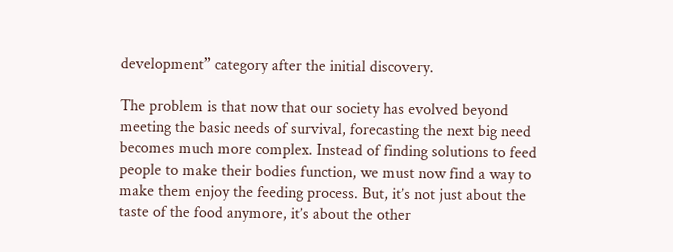development” category after the initial discovery.

The problem is that now that our society has evolved beyond meeting the basic needs of survival, forecasting the next big need becomes much more complex. Instead of finding solutions to feed people to make their bodies function, we must now find a way to make them enjoy the feeding process. But, it’s not just about the taste of the food anymore, it’s about the other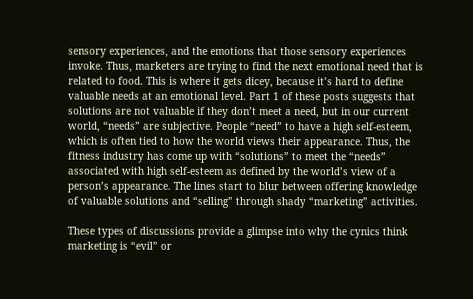sensory experiences, and the emotions that those sensory experiences invoke. Thus, marketers are trying to find the next emotional need that is related to food. This is where it gets dicey, because it’s hard to define valuable needs at an emotional level. Part 1 of these posts suggests that solutions are not valuable if they don’t meet a need, but in our current world, “needs” are subjective. People “need” to have a high self-esteem, which is often tied to how the world views their appearance. Thus, the fitness industry has come up with “solutions” to meet the “needs” associated with high self-esteem as defined by the world’s view of a person’s appearance. The lines start to blur between offering knowledge of valuable solutions and “selling” through shady “marketing” activities.

These types of discussions provide a glimpse into why the cynics think marketing is “evil” or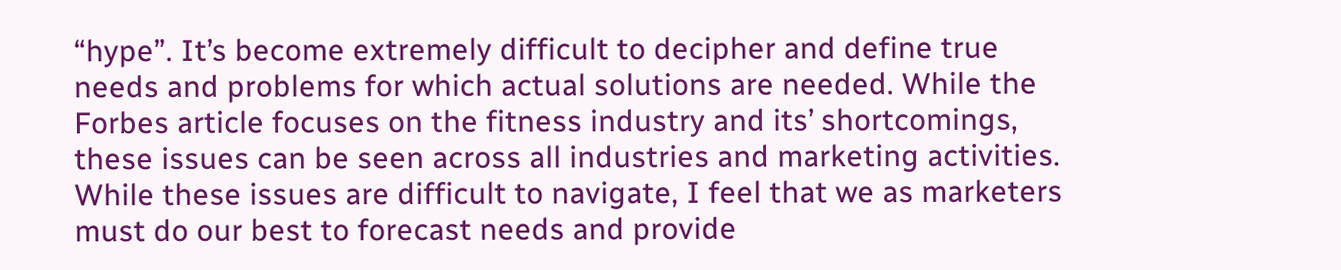“hype”. It’s become extremely difficult to decipher and define true needs and problems for which actual solutions are needed. While the Forbes article focuses on the fitness industry and its’ shortcomings, these issues can be seen across all industries and marketing activities. While these issues are difficult to navigate, I feel that we as marketers must do our best to forecast needs and provide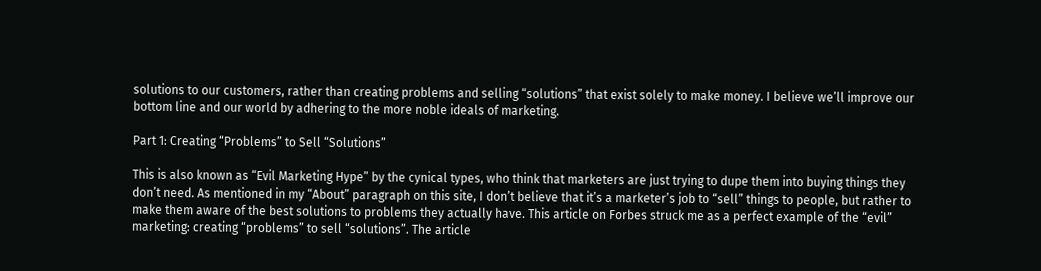solutions to our customers, rather than creating problems and selling “solutions” that exist solely to make money. I believe we’ll improve our bottom line and our world by adhering to the more noble ideals of marketing.

Part 1: Creating “Problems” to Sell “Solutions”

This is also known as “Evil Marketing Hype” by the cynical types, who think that marketers are just trying to dupe them into buying things they don’t need. As mentioned in my “About” paragraph on this site, I don’t believe that it’s a marketer’s job to “sell” things to people, but rather to make them aware of the best solutions to problems they actually have. This article on Forbes struck me as a perfect example of the “evil” marketing: creating “problems” to sell “solutions”. The article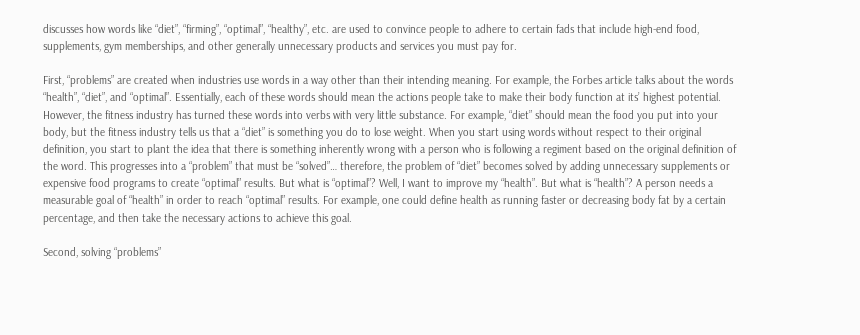discusses how words like “diet”, “firming”, “optimal”, “healthy”, etc. are used to convince people to adhere to certain fads that include high-end food, supplements, gym memberships, and other generally unnecessary products and services you must pay for.

First, “problems” are created when industries use words in a way other than their intending meaning. For example, the Forbes article talks about the words “health”, “diet”, and “optimal”. Essentially, each of these words should mean the actions people take to make their body function at its’ highest potential. However, the fitness industry has turned these words into verbs with very little substance. For example, “diet” should mean the food you put into your body, but the fitness industry tells us that a “diet” is something you do to lose weight. When you start using words without respect to their original definition, you start to plant the idea that there is something inherently wrong with a person who is following a regiment based on the original definition of the word. This progresses into a “problem” that must be “solved”… therefore, the problem of “diet” becomes solved by adding unnecessary supplements or expensive food programs to create “optimal” results. But what is “optimal”? Well, I want to improve my “health”. But what is “health”? A person needs a measurable goal of “health” in order to reach “optimal” results. For example, one could define health as running faster or decreasing body fat by a certain percentage, and then take the necessary actions to achieve this goal.

Second, solving “problems”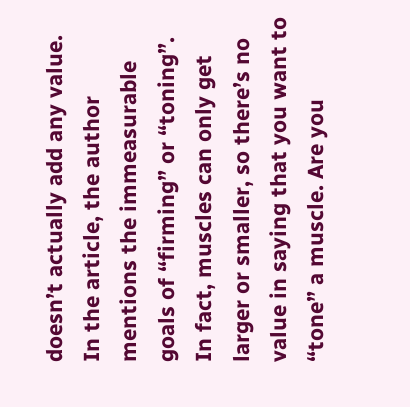doesn’t actually add any value. In the article, the author mentions the immeasurable goals of “firming” or “toning”. In fact, muscles can only get larger or smaller, so there’s no value in saying that you want to “tone” a muscle. Are you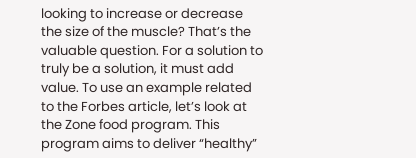looking to increase or decrease the size of the muscle? That’s the valuable question. For a solution to truly be a solution, it must add value. To use an example related to the Forbes article, let’s look at the Zone food program. This program aims to deliver “healthy”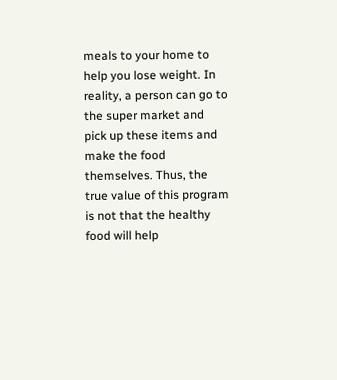meals to your home to help you lose weight. In reality, a person can go to the super market and pick up these items and make the food themselves. Thus, the true value of this program is not that the healthy food will help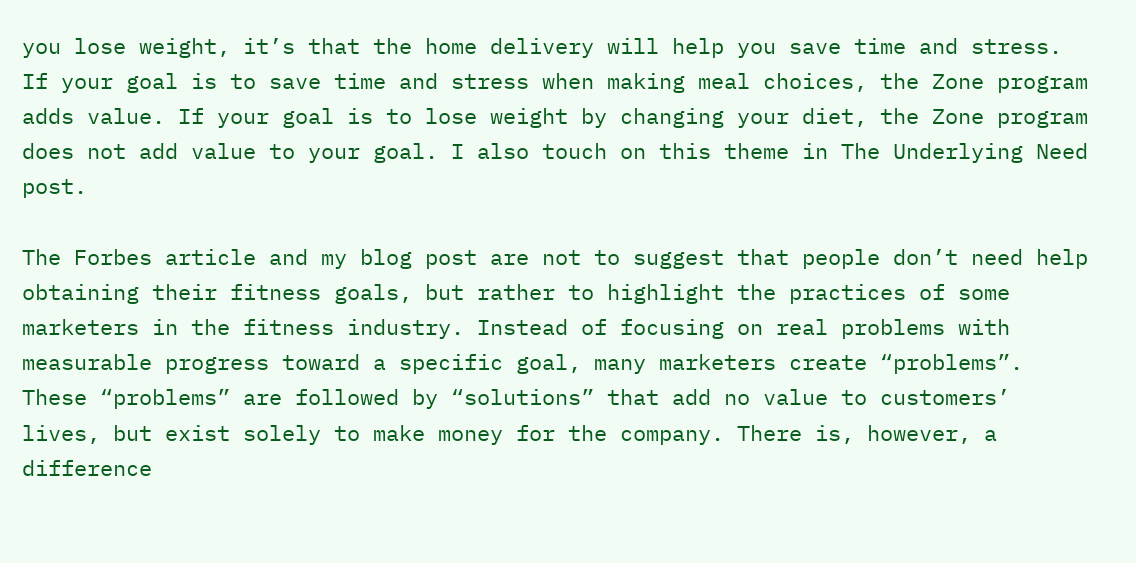you lose weight, it’s that the home delivery will help you save time and stress. If your goal is to save time and stress when making meal choices, the Zone program adds value. If your goal is to lose weight by changing your diet, the Zone program does not add value to your goal. I also touch on this theme in The Underlying Need post.

The Forbes article and my blog post are not to suggest that people don’t need help obtaining their fitness goals, but rather to highlight the practices of some marketers in the fitness industry. Instead of focusing on real problems with measurable progress toward a specific goal, many marketers create “problems”. These “problems” are followed by “solutions” that add no value to customers’ lives, but exist solely to make money for the company. There is, however, a difference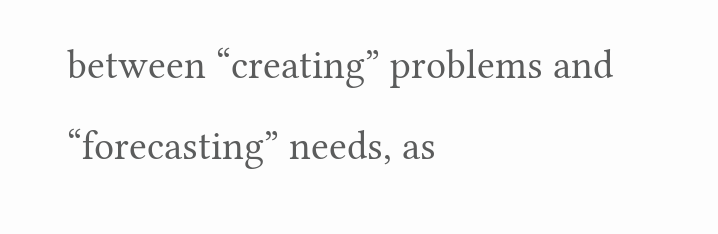between “creating” problems and “forecasting” needs, as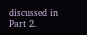discussed in Part 2.